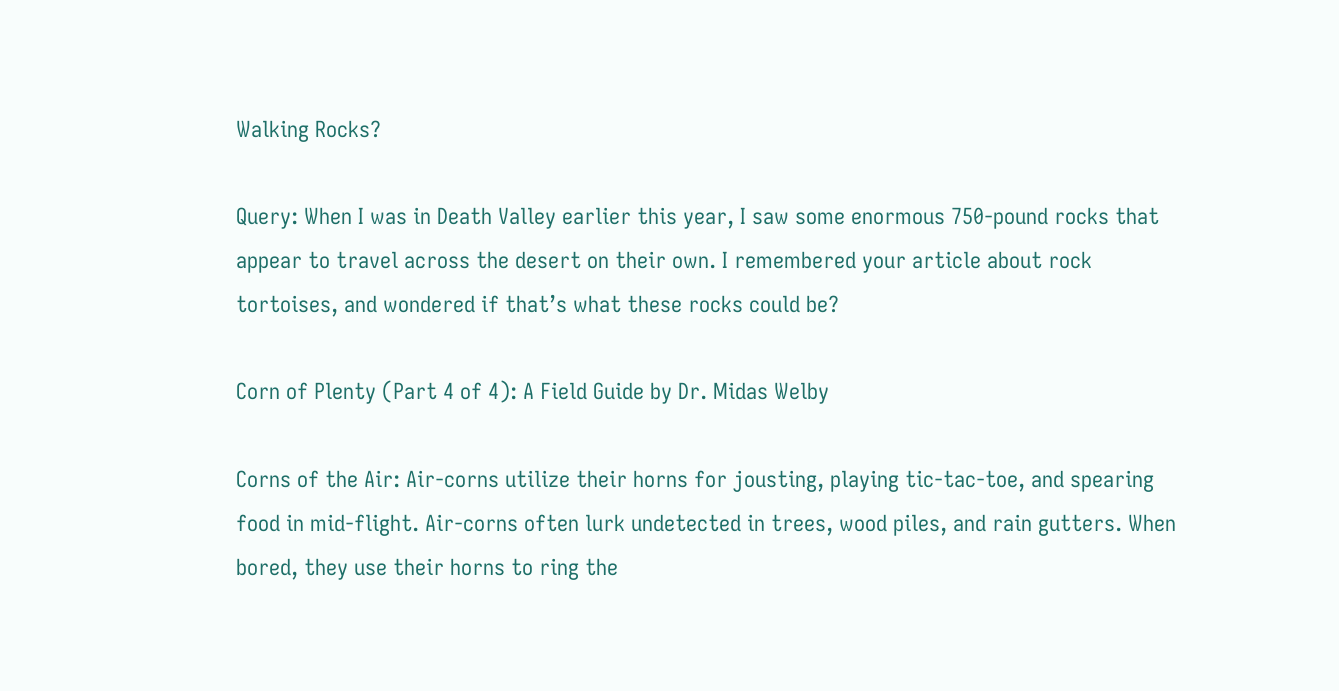Walking Rocks?

Query: When I was in Death Valley earlier this year, I saw some enormous 750-pound rocks that appear to travel across the desert on their own. I remembered your article about rock tortoises, and wondered if that’s what these rocks could be?

Corn of Plenty (Part 4 of 4): A Field Guide by Dr. Midas Welby

Corns of the Air: Air-corns utilize their horns for jousting, playing tic-tac-toe, and spearing food in mid-flight. Air-corns often lurk undetected in trees, wood piles, and rain gutters. When bored, they use their horns to ring the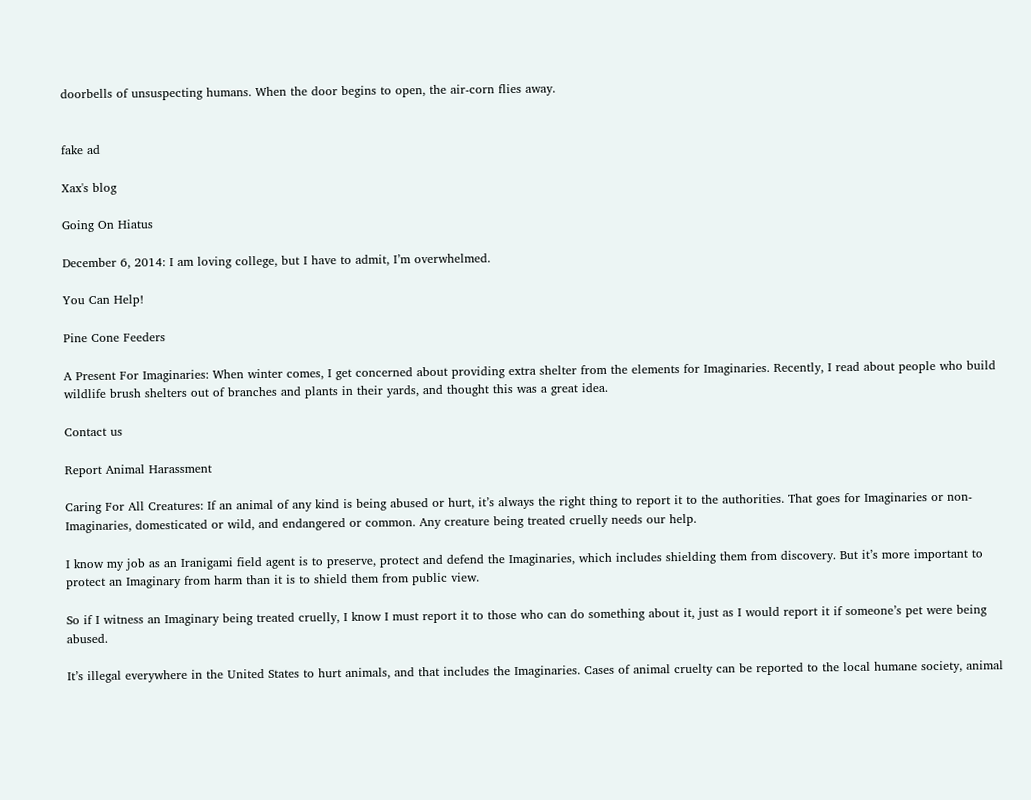doorbells of unsuspecting humans. When the door begins to open, the air-corn flies away.


fake ad

Xax's blog

Going On Hiatus

December 6, 2014: I am loving college, but I have to admit, I’m overwhelmed.

You Can Help!

Pine Cone Feeders

A Present For Imaginaries: When winter comes, I get concerned about providing extra shelter from the elements for Imaginaries. Recently, I read about people who build wildlife brush shelters out of branches and plants in their yards, and thought this was a great idea.

Contact us

Report Animal Harassment

Caring For All Creatures: If an animal of any kind is being abused or hurt, it’s always the right thing to report it to the authorities. That goes for Imaginaries or non-Imaginaries, domesticated or wild, and endangered or common. Any creature being treated cruelly needs our help.

I know my job as an Iranigami field agent is to preserve, protect and defend the Imaginaries, which includes shielding them from discovery. But it’s more important to protect an Imaginary from harm than it is to shield them from public view.

So if I witness an Imaginary being treated cruelly, I know I must report it to those who can do something about it, just as I would report it if someone’s pet were being abused.

It’s illegal everywhere in the United States to hurt animals, and that includes the Imaginaries. Cases of animal cruelty can be reported to the local humane society, animal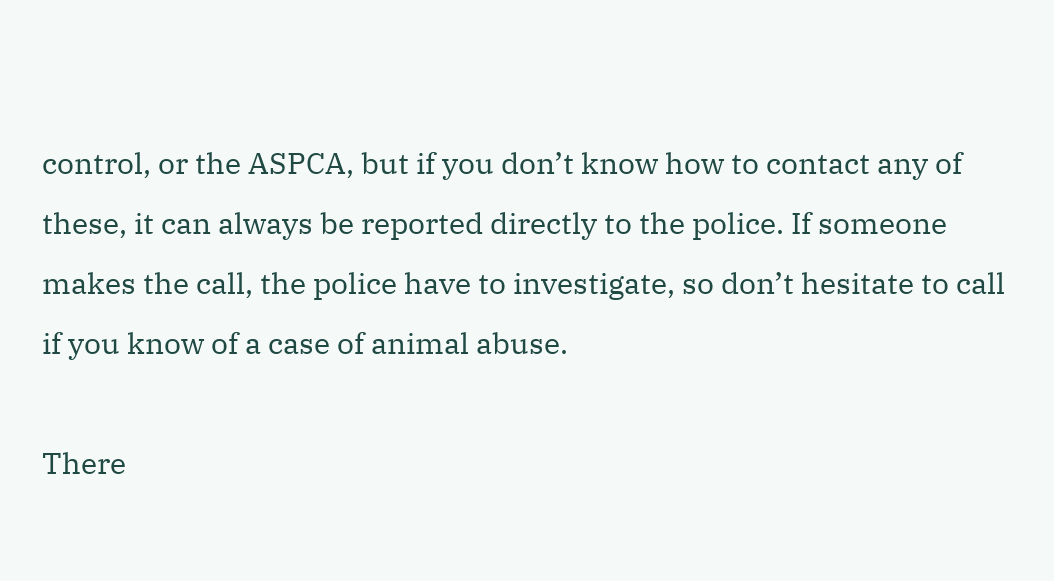control, or the ASPCA, but if you don’t know how to contact any of these, it can always be reported directly to the police. If someone makes the call, the police have to investigate, so don’t hesitate to call if you know of a case of animal abuse.

There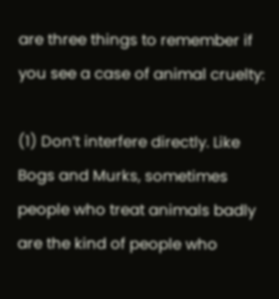are three things to remember if you see a case of animal cruelty:

(1) Don’t interfere directly. Like Bogs and Murks, sometimes people who treat animals badly are the kind of people who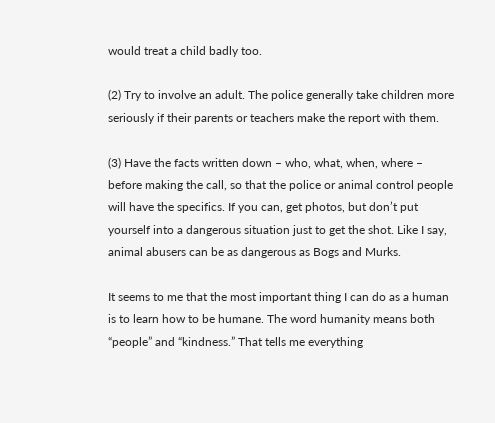would treat a child badly too.

(2) Try to involve an adult. The police generally take children more seriously if their parents or teachers make the report with them.

(3) Have the facts written down – who, what, when, where – before making the call, so that the police or animal control people will have the specifics. If you can, get photos, but don’t put yourself into a dangerous situation just to get the shot. Like I say, animal abusers can be as dangerous as Bogs and Murks.

It seems to me that the most important thing I can do as a human is to learn how to be humane. The word humanity means both “people” and “kindness.” That tells me everything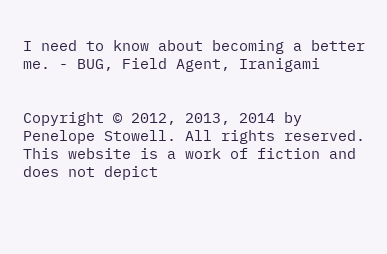I need to know about becoming a better me. - BUG, Field Agent, Iranigami


Copyright © 2012, 2013, 2014 by Penelope Stowell. All rights reserved. This website is a work of fiction and does not depict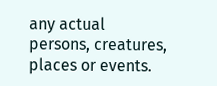any actual persons, creatures, places or events.